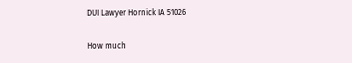DUI Lawyer Hornick IA 51026

How much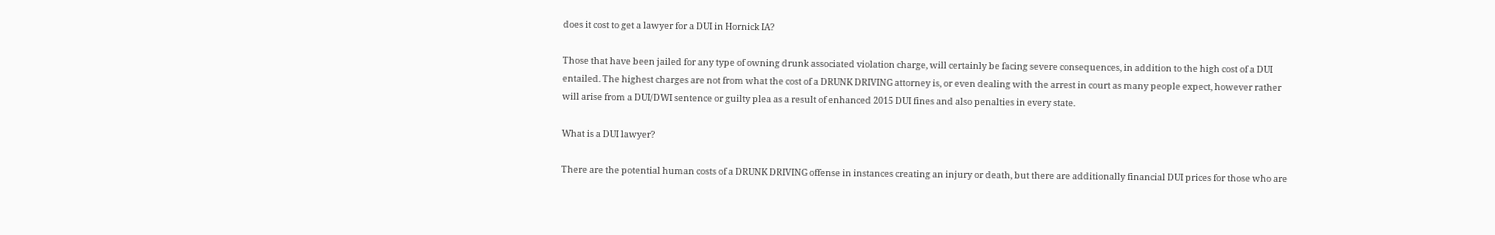does it cost to get a lawyer for a DUI in Hornick IA?

Those that have been jailed for any type of owning drunk associated violation charge, will certainly be facing severe consequences, in addition to the high cost of a DUI entailed. The highest charges are not from what the cost of a DRUNK DRIVING attorney is, or even dealing with the arrest in court as many people expect, however rather will arise from a DUI/DWI sentence or guilty plea as a result of enhanced 2015 DUI fines and also penalties in every state.

What is a DUI lawyer?

There are the potential human costs of a DRUNK DRIVING offense in instances creating an injury or death, but there are additionally financial DUI prices for those who are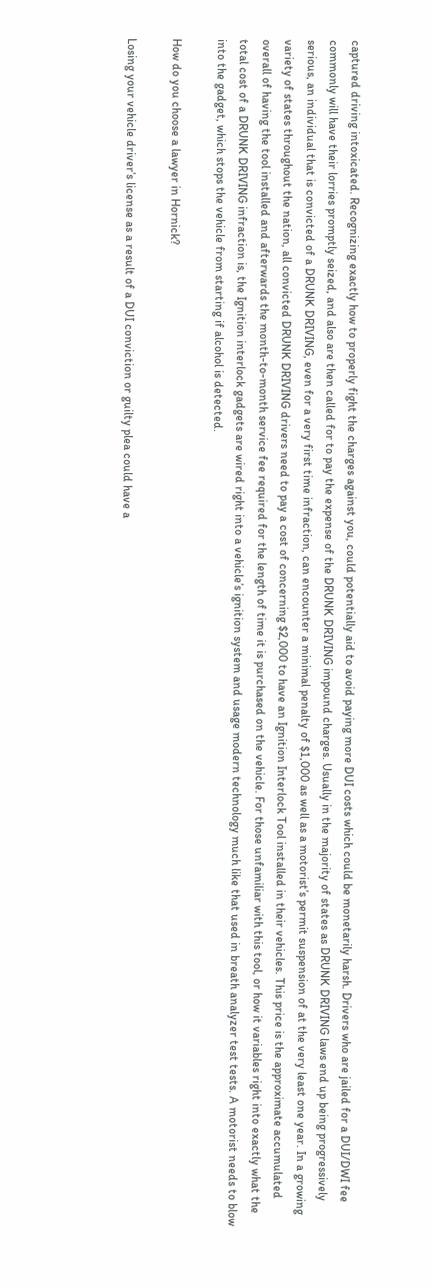captured driving intoxicated. Recognizing exactly how to properly fight the charges against you, could potentially aid to avoid paying more DUI costs which could be monetarily harsh. Drivers who are jailed for a DUI/DWI fee commonly will have their lorries promptly seized, and also are then called for to pay the expense of the DRUNK DRIVING impound charges. Usually in the majority of states as DRUNK DRIVING laws end up being progressively serious, an individual that is convicted of a DRUNK DRIVING, even for a very first time infraction, can encounter a minimal penalty of $1,000 as well as a motorist’s permit suspension of at the very least one year. In a growing variety of states throughout the nation, all convicted DRUNK DRIVING drivers need to pay a cost of concerning $2,000 to have an Ignition Interlock Tool installed in their vehicles. This price is the approximate accumulated overall of having the tool installed and afterwards the month-to-month service fee required for the length of time it is purchased on the vehicle. For those unfamiliar with this tool, or how it variables right into exactly what the total cost of a DRUNK DRIVING infraction is, the Ignition interlock gadgets are wired right into a vehicle’s ignition system and usage modern technology much like that used in breath analyzer test tests. A motorist needs to blow into the gadget, which stops the vehicle from starting if alcohol is detected.

How do you choose a lawyer in Hornick?

Losing your vehicle driver’s license as a result of a DUI conviction or guilty plea could have a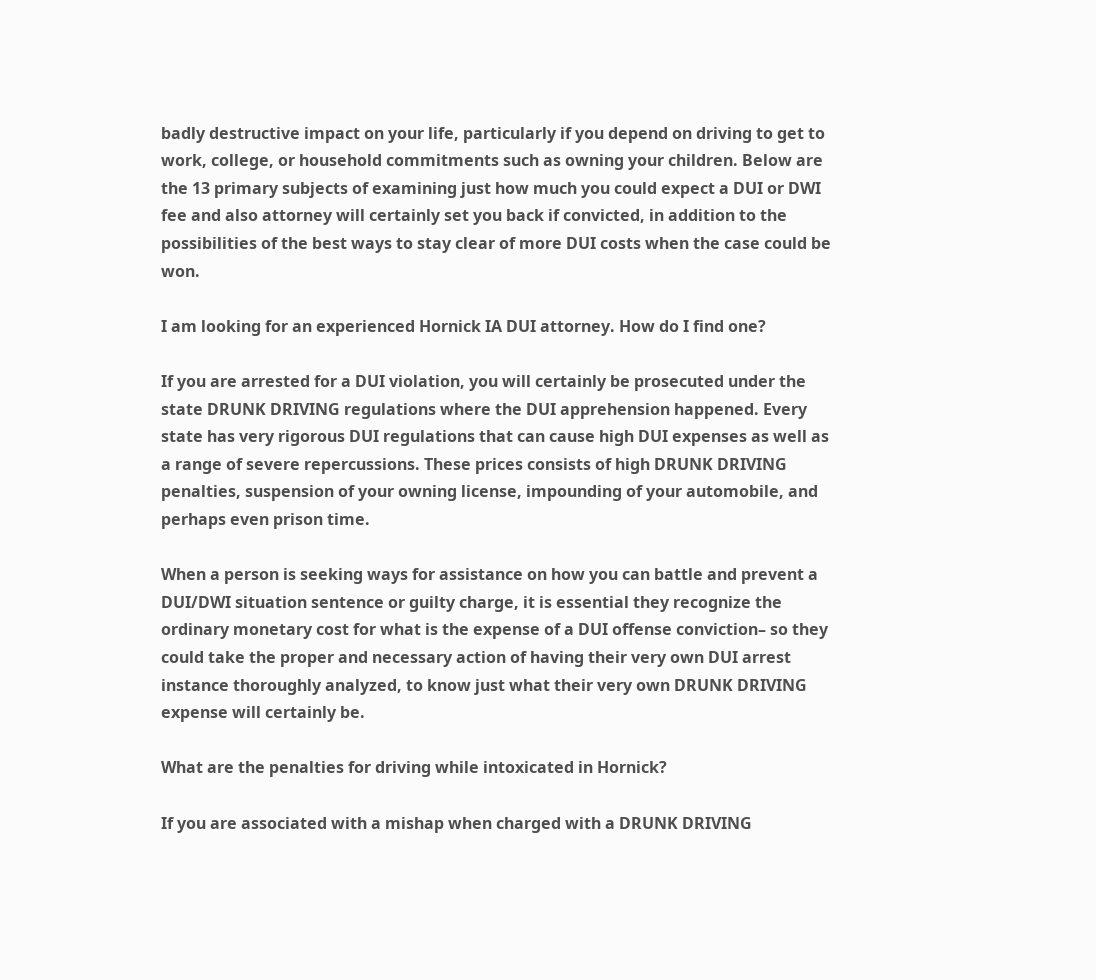badly destructive impact on your life, particularly if you depend on driving to get to work, college, or household commitments such as owning your children. Below are the 13 primary subjects of examining just how much you could expect a DUI or DWI fee and also attorney will certainly set you back if convicted, in addition to the possibilities of the best ways to stay clear of more DUI costs when the case could be won.

I am looking for an experienced Hornick IA DUI attorney. How do I find one?

If you are arrested for a DUI violation, you will certainly be prosecuted under the state DRUNK DRIVING regulations where the DUI apprehension happened. Every state has very rigorous DUI regulations that can cause high DUI expenses as well as a range of severe repercussions. These prices consists of high DRUNK DRIVING penalties, suspension of your owning license, impounding of your automobile, and perhaps even prison time.

When a person is seeking ways for assistance on how you can battle and prevent a DUI/DWI situation sentence or guilty charge, it is essential they recognize the ordinary monetary cost for what is the expense of a DUI offense conviction– so they could take the proper and necessary action of having their very own DUI arrest instance thoroughly analyzed, to know just what their very own DRUNK DRIVING expense will certainly be.

What are the penalties for driving while intoxicated in Hornick?

If you are associated with a mishap when charged with a DRUNK DRIVING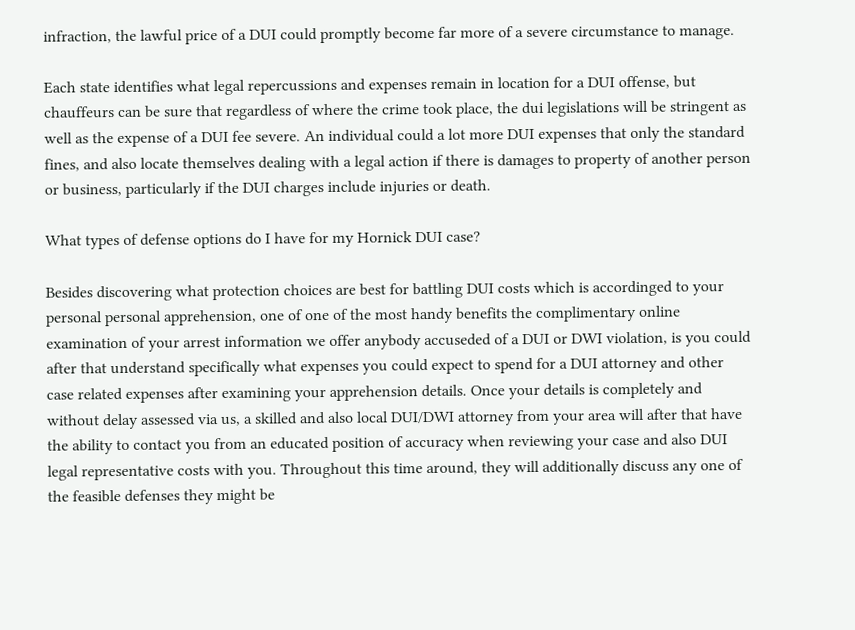infraction, the lawful price of a DUI could promptly become far more of a severe circumstance to manage.

Each state identifies what legal repercussions and expenses remain in location for a DUI offense, but chauffeurs can be sure that regardless of where the crime took place, the dui legislations will be stringent as well as the expense of a DUI fee severe. An individual could a lot more DUI expenses that only the standard fines, and also locate themselves dealing with a legal action if there is damages to property of another person or business, particularly if the DUI charges include injuries or death.

What types of defense options do I have for my Hornick DUI case?

Besides discovering what protection choices are best for battling DUI costs which is accordinged to your personal personal apprehension, one of one of the most handy benefits the complimentary online examination of your arrest information we offer anybody accuseded of a DUI or DWI violation, is you could after that understand specifically what expenses you could expect to spend for a DUI attorney and other case related expenses after examining your apprehension details. Once your details is completely and without delay assessed via us, a skilled and also local DUI/DWI attorney from your area will after that have the ability to contact you from an educated position of accuracy when reviewing your case and also DUI legal representative costs with you. Throughout this time around, they will additionally discuss any one of the feasible defenses they might be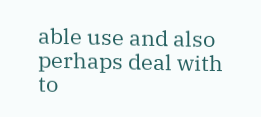able use and also perhaps deal with to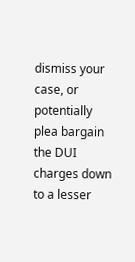dismiss your case, or potentially plea bargain the DUI charges down to a lesser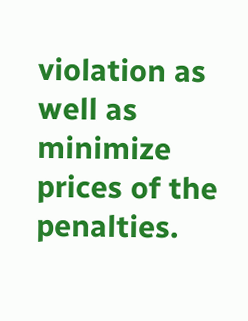violation as well as minimize prices of the penalties.